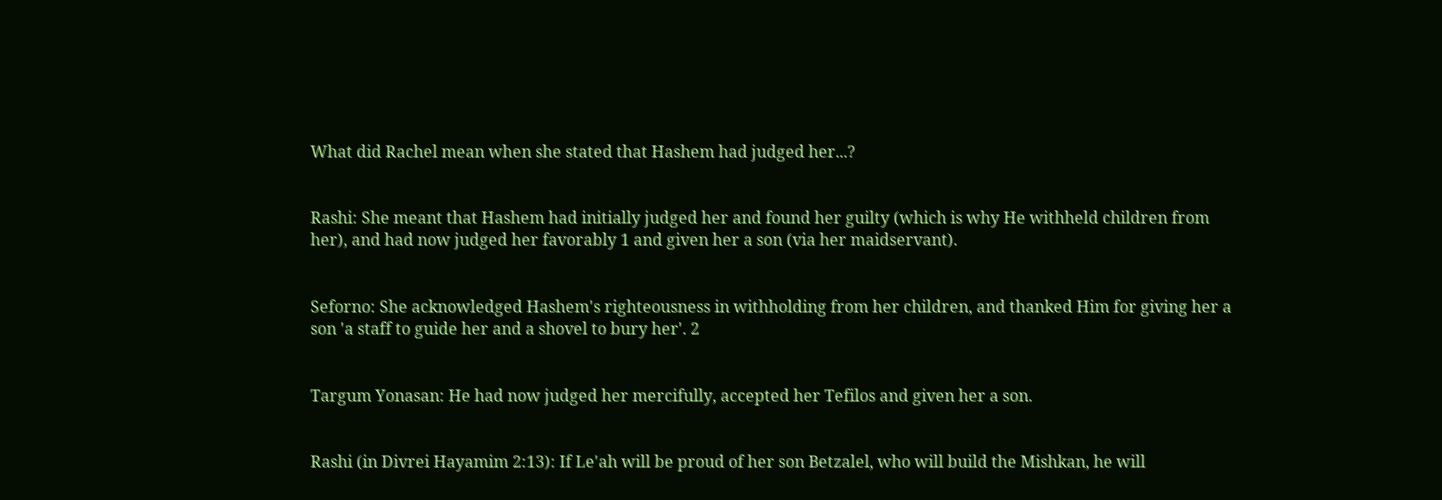What did Rachel mean when she stated that Hashem had judged her...?


Rashi: She meant that Hashem had initially judged her and found her guilty (which is why He withheld children from her), and had now judged her favorably 1 and given her a son (via her maidservant).


Seforno: She acknowledged Hashem's righteousness in withholding from her children, and thanked Him for giving her a son 'a staff to guide her and a shovel to bury her'. 2


Targum Yonasan: He had now judged her mercifully, accepted her Tefilos and given her a son.


Rashi (in Divrei Hayamim 2:13): If Le'ah will be proud of her son Betzalel, who will build the Mishkan, he will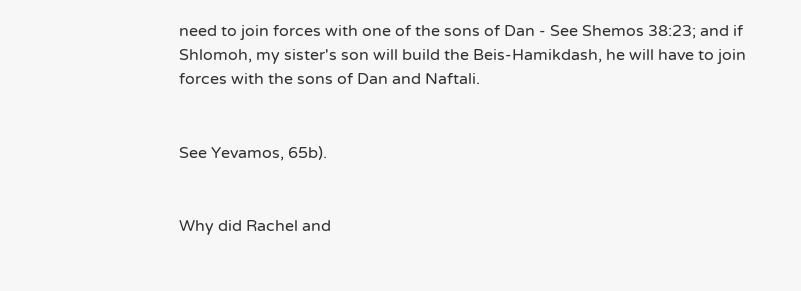need to join forces with one of the sons of Dan - See Shemos 38:23; and if Shlomoh, my sister's son will build the Beis-Hamikdash, he will have to join forces with the sons of Dan and Naftali.


See Yevamos, 65b).


Why did Rachel and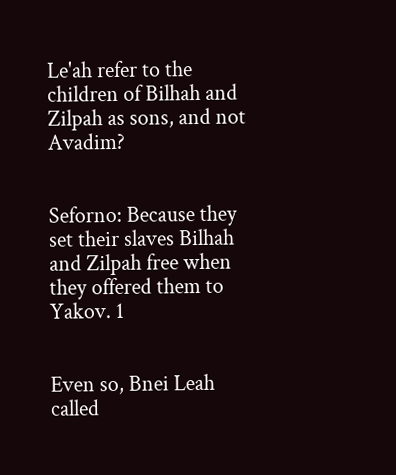Le'ah refer to the children of Bilhah and Zilpah as sons, and not Avadim?


Seforno: Because they set their slaves Bilhah and Zilpah free when they offered them to Yakov. 1


Even so, Bnei Leah called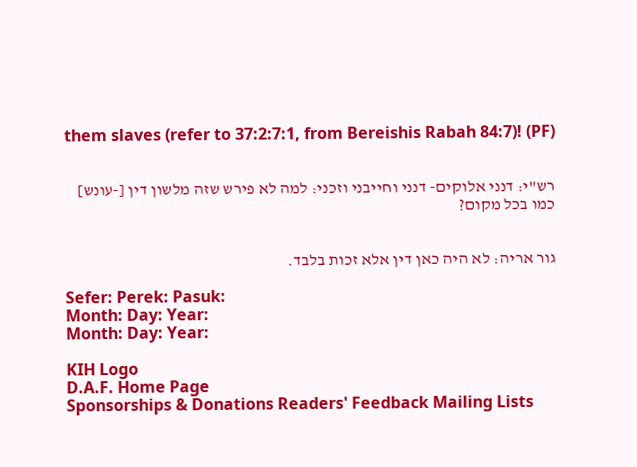them slaves (refer to 37:2:7:1, from Bereishis Rabah 84:7)! (PF)


רש"י: דנני אלוקים- דנני וחייבני וזכני: למה לא פירש שזה מלשון דין [-עונש] כמו בכל מקום?


גור אריה: לא היה כאן דין אלא זכות בלבד.

Sefer: Perek: Pasuk:
Month: Day: Year:
Month: Day: Year:

KIH Logo
D.A.F. Home Page
Sponsorships & Donations Readers' Feedback Mailing Lists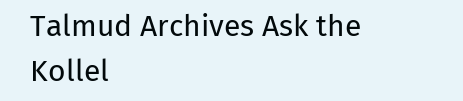Talmud Archives Ask the Kollel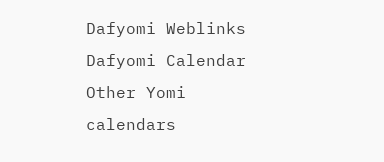Dafyomi Weblinks Dafyomi Calendar Other Yomi calendars